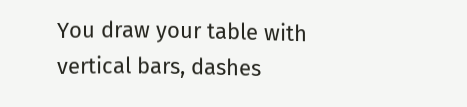You draw your table with vertical bars, dashes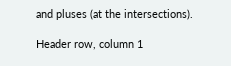and pluses (at the intersections).

Header row, column 1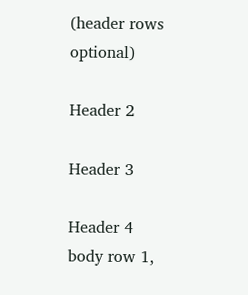(header rows optional)

Header 2

Header 3

Header 4
body row 1,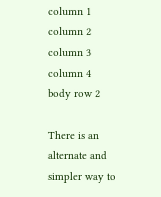column 1 column 2 column 3 column 4
body row 2

There is an alternate and simpler way to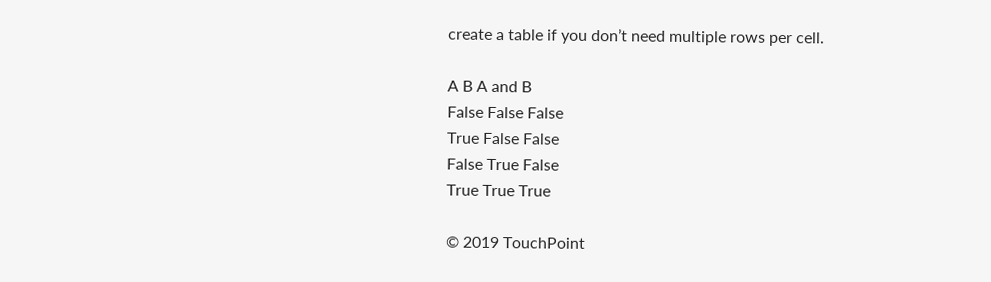create a table if you don’t need multiple rows per cell.

A B A and B
False False False
True False False
False True False
True True True

© 2019 TouchPoint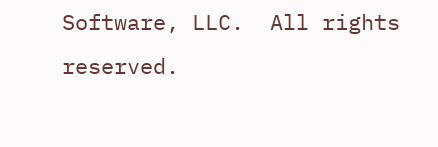Software, LLC.  All rights reserved.